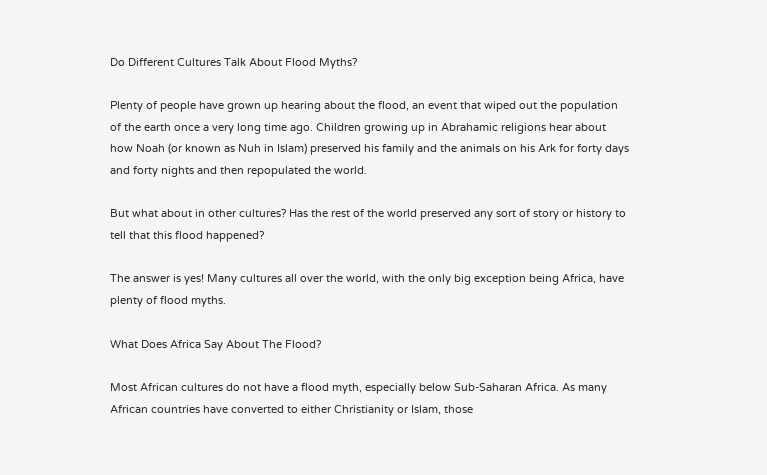Do Different Cultures Talk About Flood Myths?

Plenty of people have grown up hearing about the flood, an event that wiped out the population of the earth once a very long time ago. Children growing up in Abrahamic religions hear about how Noah (or known as Nuh in Islam) preserved his family and the animals on his Ark for forty days and forty nights and then repopulated the world.

But what about in other cultures? Has the rest of the world preserved any sort of story or history to tell that this flood happened?

The answer is yes! Many cultures all over the world, with the only big exception being Africa, have plenty of flood myths.

What Does Africa Say About The Flood?

Most African cultures do not have a flood myth, especially below Sub-Saharan Africa. As many African countries have converted to either Christianity or Islam, those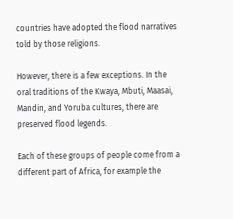countries have adopted the flood narratives told by those religions.

However, there is a few exceptions. In the oral traditions of the Kwaya, Mbuti, Maasai, Mandin, and Yoruba cultures, there are preserved flood legends.

Each of these groups of people come from a different part of Africa, for example the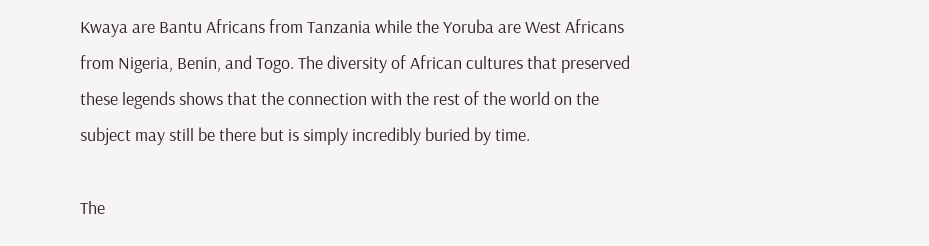Kwaya are Bantu Africans from Tanzania while the Yoruba are West Africans from Nigeria, Benin, and Togo. The diversity of African cultures that preserved these legends shows that the connection with the rest of the world on the subject may still be there but is simply incredibly buried by time.

The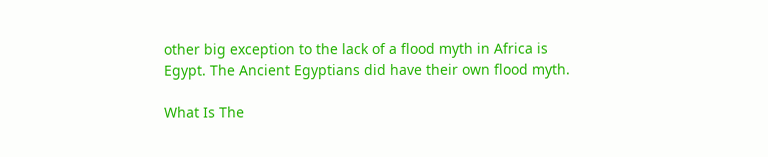other big exception to the lack of a flood myth in Africa is Egypt. The Ancient Egyptians did have their own flood myth.

What Is The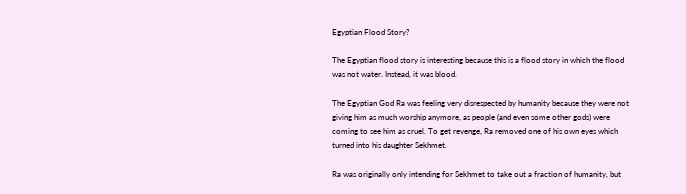Egyptian Flood Story?

The Egyptian flood story is interesting because this is a flood story in which the flood was not water. Instead, it was blood.

The Egyptian God Ra was feeling very disrespected by humanity because they were not giving him as much worship anymore, as people (and even some other gods) were coming to see him as cruel. To get revenge, Ra removed one of his own eyes which turned into his daughter Sekhmet.

Ra was originally only intending for Sekhmet to take out a fraction of humanity, but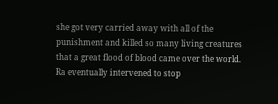she got very carried away with all of the punishment and killed so many living creatures that a great flood of blood came over the world. Ra eventually intervened to stop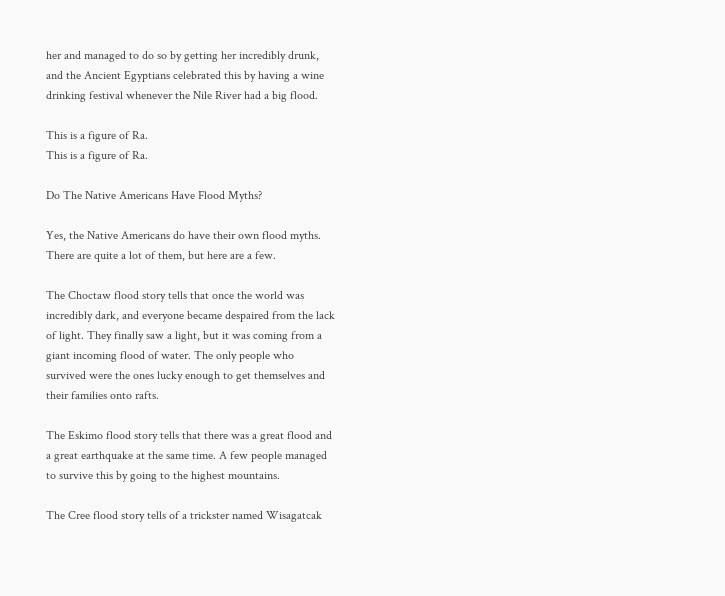her and managed to do so by getting her incredibly drunk, and the Ancient Egyptians celebrated this by having a wine drinking festival whenever the Nile River had a big flood.

This is a figure of Ra.
This is a figure of Ra.

Do The Native Americans Have Flood Myths?

Yes, the Native Americans do have their own flood myths. There are quite a lot of them, but here are a few.

The Choctaw flood story tells that once the world was incredibly dark, and everyone became despaired from the lack of light. They finally saw a light, but it was coming from a giant incoming flood of water. The only people who survived were the ones lucky enough to get themselves and their families onto rafts.

The Eskimo flood story tells that there was a great flood and a great earthquake at the same time. A few people managed to survive this by going to the highest mountains.

The Cree flood story tells of a trickster named Wisagatcak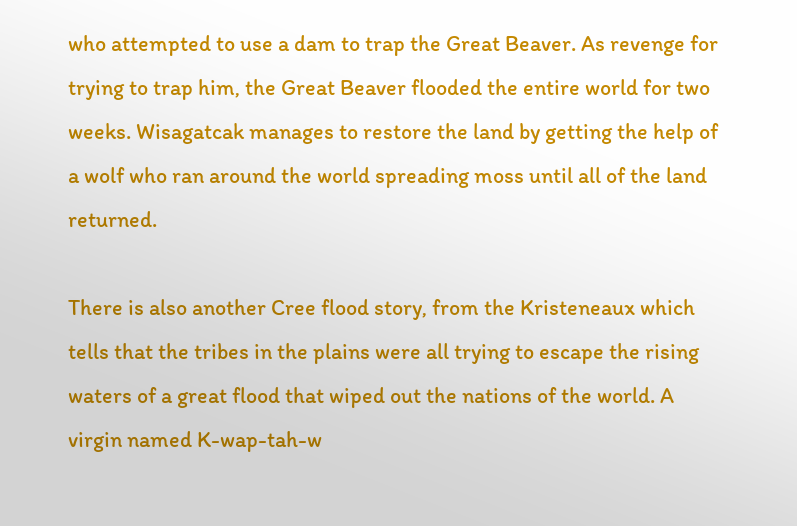who attempted to use a dam to trap the Great Beaver. As revenge for trying to trap him, the Great Beaver flooded the entire world for two weeks. Wisagatcak manages to restore the land by getting the help of a wolf who ran around the world spreading moss until all of the land returned.

There is also another Cree flood story, from the Kristeneaux which tells that the tribes in the plains were all trying to escape the rising waters of a great flood that wiped out the nations of the world. A virgin named K-wap-tah-w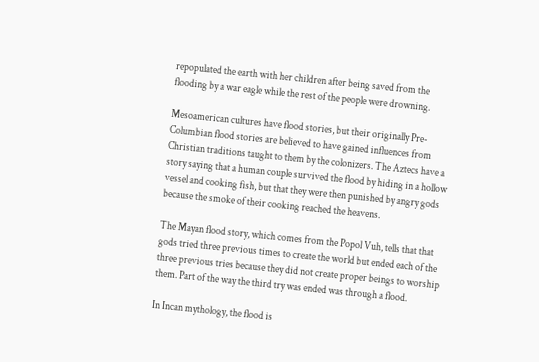repopulated the earth with her children after being saved from the flooding by a war eagle while the rest of the people were drowning.

Mesoamerican cultures have flood stories, but their originally Pre-Columbian flood stories are believed to have gained influences from Christian traditions taught to them by the colonizers. The Aztecs have a story saying that a human couple survived the flood by hiding in a hollow vessel and cooking fish, but that they were then punished by angry gods because the smoke of their cooking reached the heavens.

The Mayan flood story, which comes from the Popol Vuh, tells that that gods tried three previous times to create the world but ended each of the three previous tries because they did not create proper beings to worship them. Part of the way the third try was ended was through a flood.

In Incan mythology, the flood is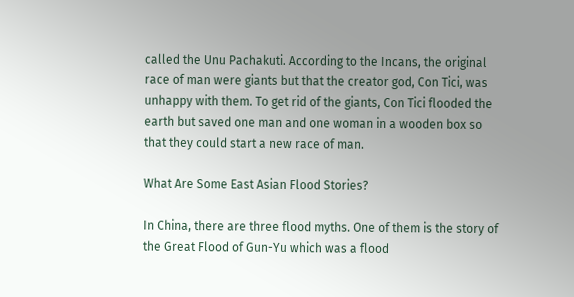called the Unu Pachakuti. According to the Incans, the original race of man were giants but that the creator god, Con Tici, was unhappy with them. To get rid of the giants, Con Tici flooded the earth but saved one man and one woman in a wooden box so that they could start a new race of man.

What Are Some East Asian Flood Stories?

In China, there are three flood myths. One of them is the story of the Great Flood of Gun-Yu which was a flood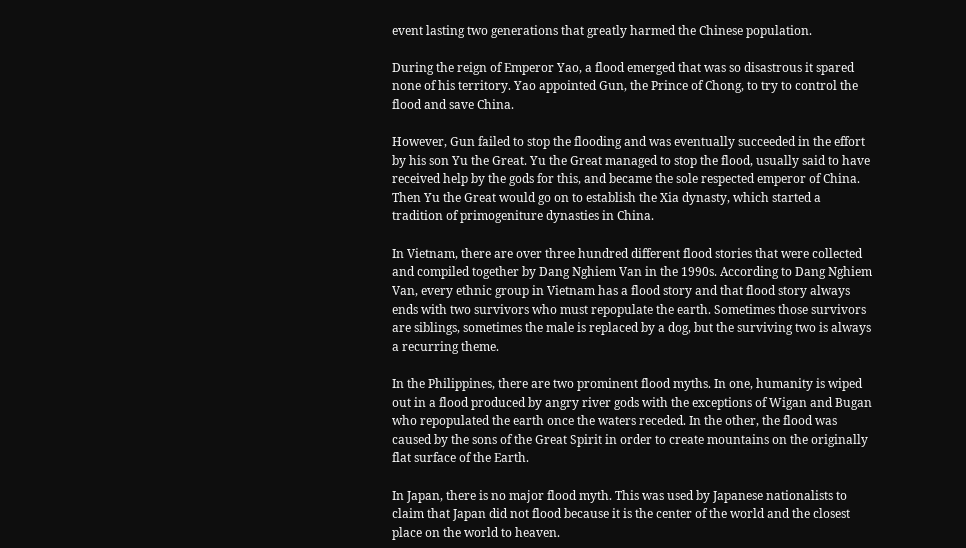event lasting two generations that greatly harmed the Chinese population.

During the reign of Emperor Yao, a flood emerged that was so disastrous it spared none of his territory. Yao appointed Gun, the Prince of Chong, to try to control the flood and save China.

However, Gun failed to stop the flooding and was eventually succeeded in the effort by his son Yu the Great. Yu the Great managed to stop the flood, usually said to have received help by the gods for this, and became the sole respected emperor of China. Then Yu the Great would go on to establish the Xia dynasty, which started a tradition of primogeniture dynasties in China.

In Vietnam, there are over three hundred different flood stories that were collected and compiled together by Dang Nghiem Van in the 1990s. According to Dang Nghiem Van, every ethnic group in Vietnam has a flood story and that flood story always ends with two survivors who must repopulate the earth. Sometimes those survivors are siblings, sometimes the male is replaced by a dog, but the surviving two is always a recurring theme.

In the Philippines, there are two prominent flood myths. In one, humanity is wiped out in a flood produced by angry river gods with the exceptions of Wigan and Bugan who repopulated the earth once the waters receded. In the other, the flood was caused by the sons of the Great Spirit in order to create mountains on the originally flat surface of the Earth.

In Japan, there is no major flood myth. This was used by Japanese nationalists to claim that Japan did not flood because it is the center of the world and the closest place on the world to heaven.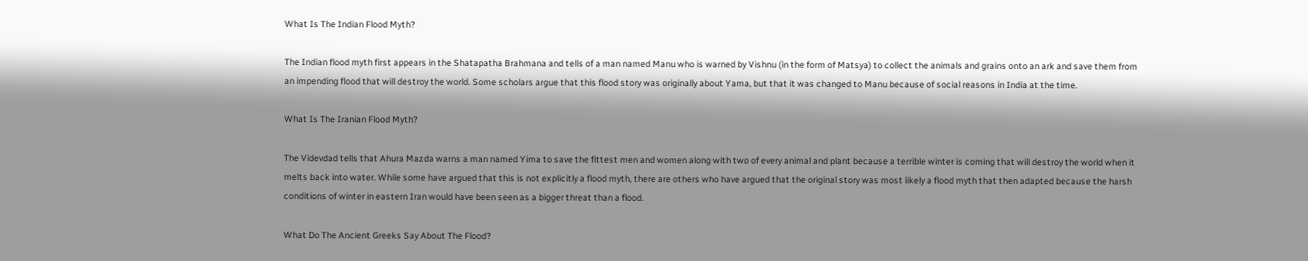What Is The Indian Flood Myth?

The Indian flood myth first appears in the Shatapatha Brahmana and tells of a man named Manu who is warned by Vishnu (in the form of Matsya) to collect the animals and grains onto an ark and save them from an impending flood that will destroy the world. Some scholars argue that this flood story was originally about Yama, but that it was changed to Manu because of social reasons in India at the time.

What Is The Iranian Flood Myth?

The Videvdad tells that Ahura Mazda warns a man named Yima to save the fittest men and women along with two of every animal and plant because a terrible winter is coming that will destroy the world when it melts back into water. While some have argued that this is not explicitly a flood myth, there are others who have argued that the original story was most likely a flood myth that then adapted because the harsh conditions of winter in eastern Iran would have been seen as a bigger threat than a flood.

What Do The Ancient Greeks Say About The Flood?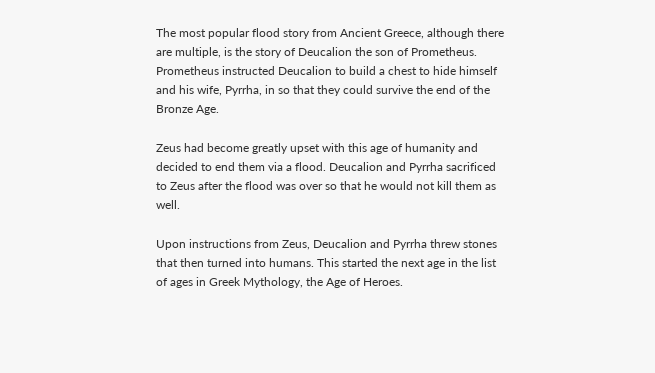The most popular flood story from Ancient Greece, although there are multiple, is the story of Deucalion the son of Prometheus. Prometheus instructed Deucalion to build a chest to hide himself and his wife, Pyrrha, in so that they could survive the end of the Bronze Age.

Zeus had become greatly upset with this age of humanity and decided to end them via a flood. Deucalion and Pyrrha sacrificed to Zeus after the flood was over so that he would not kill them as well.

Upon instructions from Zeus, Deucalion and Pyrrha threw stones that then turned into humans. This started the next age in the list of ages in Greek Mythology, the Age of Heroes.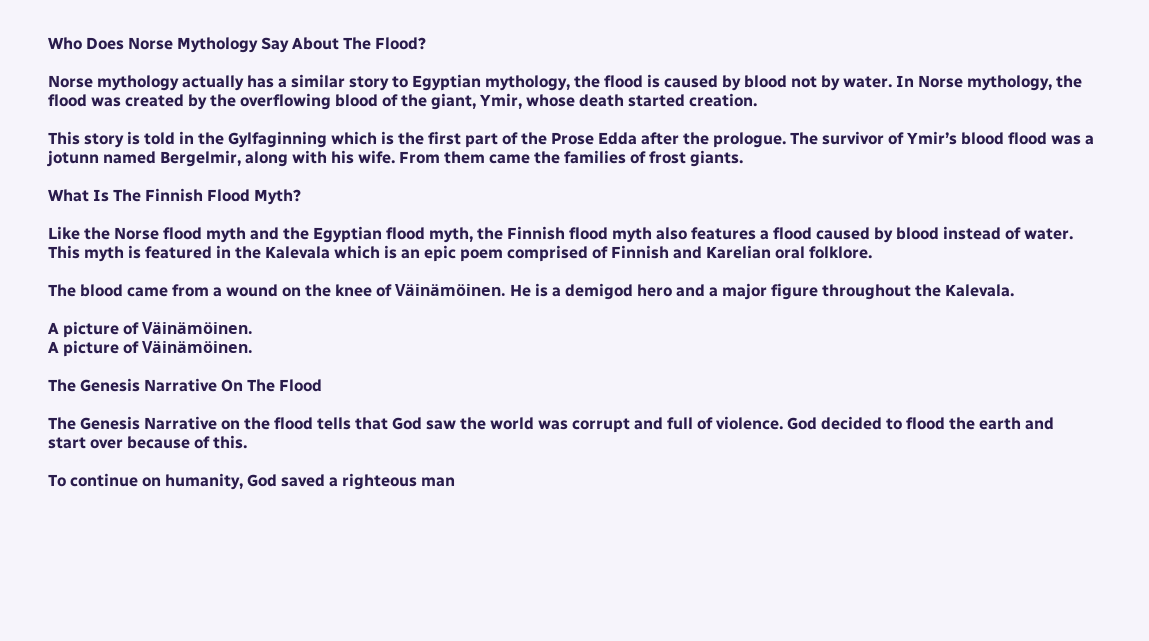Who Does Norse Mythology Say About The Flood?

Norse mythology actually has a similar story to Egyptian mythology, the flood is caused by blood not by water. In Norse mythology, the flood was created by the overflowing blood of the giant, Ymir, whose death started creation.

This story is told in the Gylfaginning which is the first part of the Prose Edda after the prologue. The survivor of Ymir’s blood flood was a jotunn named Bergelmir, along with his wife. From them came the families of frost giants.

What Is The Finnish Flood Myth?

Like the Norse flood myth and the Egyptian flood myth, the Finnish flood myth also features a flood caused by blood instead of water. This myth is featured in the Kalevala which is an epic poem comprised of Finnish and Karelian oral folklore.

The blood came from a wound on the knee of Väinämöinen. He is a demigod hero and a major figure throughout the Kalevala.

A picture of Väinämöinen.
A picture of Väinämöinen.

The Genesis Narrative On The Flood

The Genesis Narrative on the flood tells that God saw the world was corrupt and full of violence. God decided to flood the earth and start over because of this.

To continue on humanity, God saved a righteous man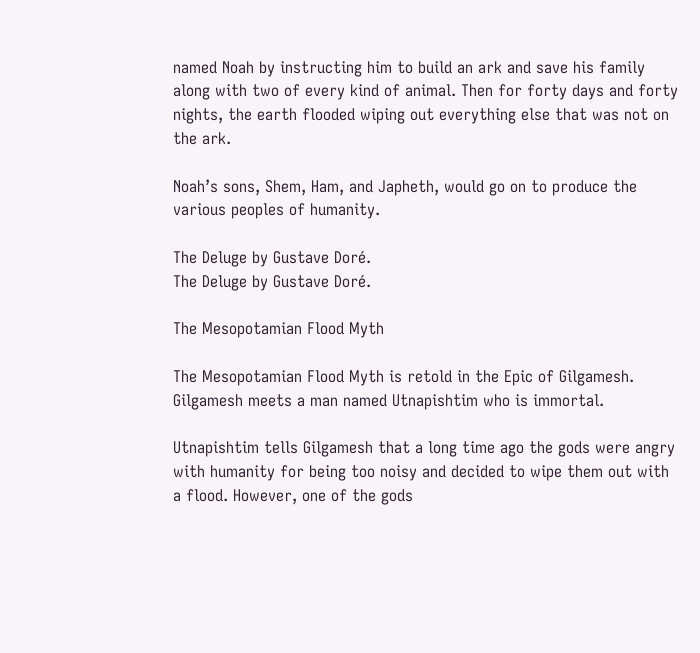named Noah by instructing him to build an ark and save his family along with two of every kind of animal. Then for forty days and forty nights, the earth flooded wiping out everything else that was not on the ark.

Noah’s sons, Shem, Ham, and Japheth, would go on to produce the various peoples of humanity.

The Deluge by Gustave Doré.
The Deluge by Gustave Doré.

The Mesopotamian Flood Myth

The Mesopotamian Flood Myth is retold in the Epic of Gilgamesh. Gilgamesh meets a man named Utnapishtim who is immortal.

Utnapishtim tells Gilgamesh that a long time ago the gods were angry with humanity for being too noisy and decided to wipe them out with a flood. However, one of the gods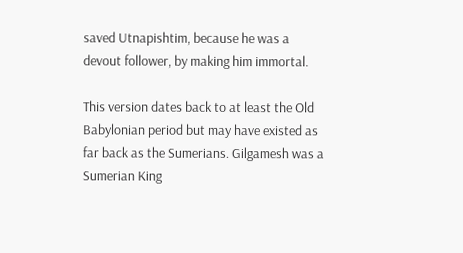saved Utnapishtim, because he was a devout follower, by making him immortal.

This version dates back to at least the Old Babylonian period but may have existed as far back as the Sumerians. Gilgamesh was a Sumerian King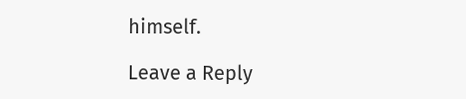himself.

Leave a Reply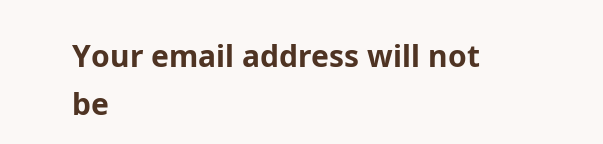Your email address will not be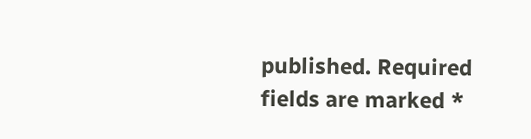published. Required fields are marked *